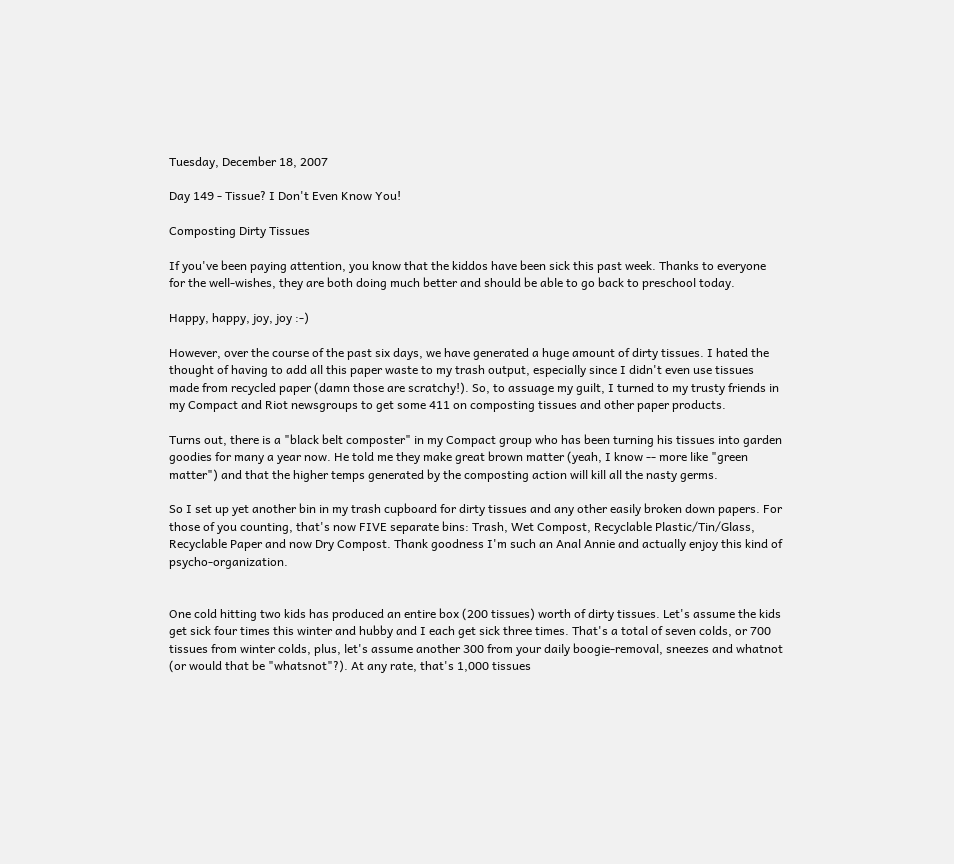Tuesday, December 18, 2007

Day 149 - Tissue? I Don't Even Know You!

Composting Dirty Tissues

If you've been paying attention, you know that the kiddos have been sick this past week. Thanks to everyone for the well-wishes, they are both doing much better and should be able to go back to preschool today.

Happy, happy, joy, joy :-)

However, over the course of the past six days, we have generated a huge amount of dirty tissues. I hated the thought of having to add all this paper waste to my trash output, especially since I didn't even use tissues made from recycled paper (damn those are scratchy!). So, to assuage my guilt, I turned to my trusty friends in my Compact and Riot newsgroups to get some 411 on composting tissues and other paper products.

Turns out, there is a "black belt composter" in my Compact group who has been turning his tissues into garden goodies for many a year now. He told me they make great brown matter (yeah, I know -- more like "green matter") and that the higher temps generated by the composting action will kill all the nasty germs.

So I set up yet another bin in my trash cupboard for dirty tissues and any other easily broken down papers. For those of you counting, that's now FIVE separate bins: Trash, Wet Compost, Recyclable Plastic/Tin/Glass, Recyclable Paper and now Dry Compost. Thank goodness I'm such an Anal Annie and actually enjoy this kind of psycho-organization.


One cold hitting two kids has produced an entire box (200 tissues) worth of dirty tissues. Let's assume the kids get sick four times this winter and hubby and I each get sick three times. That's a total of seven colds, or 700 tissues from winter colds, plus, let's assume another 300 from your daily boogie-removal, sneezes and whatnot (or would that be "whatsnot"?). At any rate, that's 1,000 tissues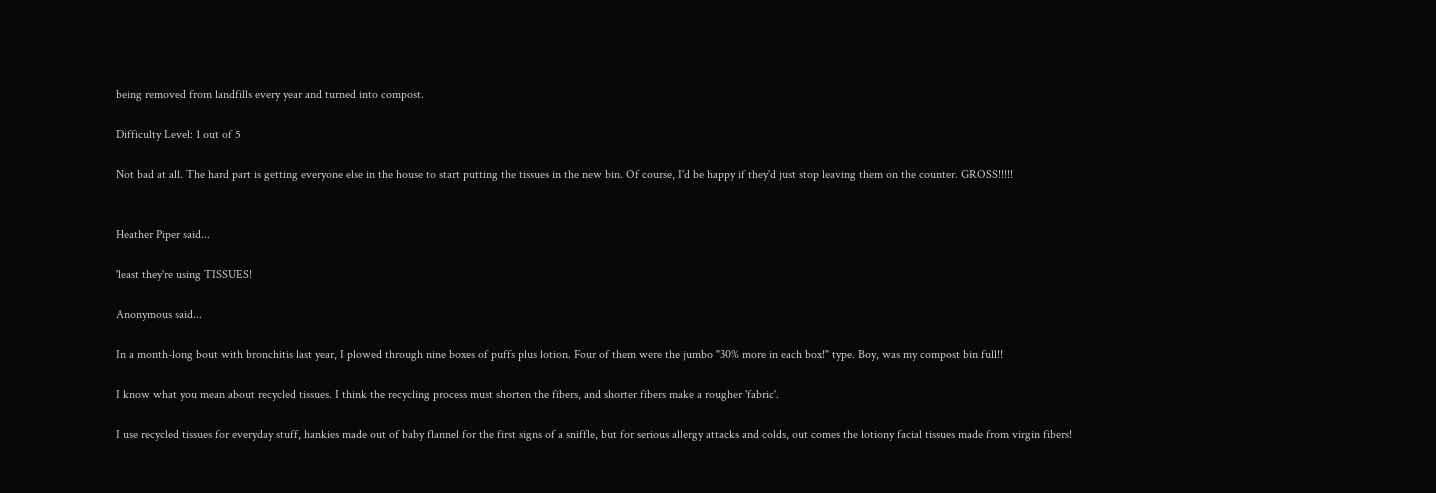being removed from landfills every year and turned into compost.

Difficulty Level: 1 out of 5

Not bad at all. The hard part is getting everyone else in the house to start putting the tissues in the new bin. Of course, I'd be happy if they'd just stop leaving them on the counter. GROSS!!!!!


Heather Piper said...

'least they're using TISSUES!

Anonymous said...

In a month-long bout with bronchitis last year, I plowed through nine boxes of puffs plus lotion. Four of them were the jumbo "30% more in each box!" type. Boy, was my compost bin full!!

I know what you mean about recycled tissues. I think the recycling process must shorten the fibers, and shorter fibers make a rougher 'fabric'.

I use recycled tissues for everyday stuff, hankies made out of baby flannel for the first signs of a sniffle, but for serious allergy attacks and colds, out comes the lotiony facial tissues made from virgin fibers!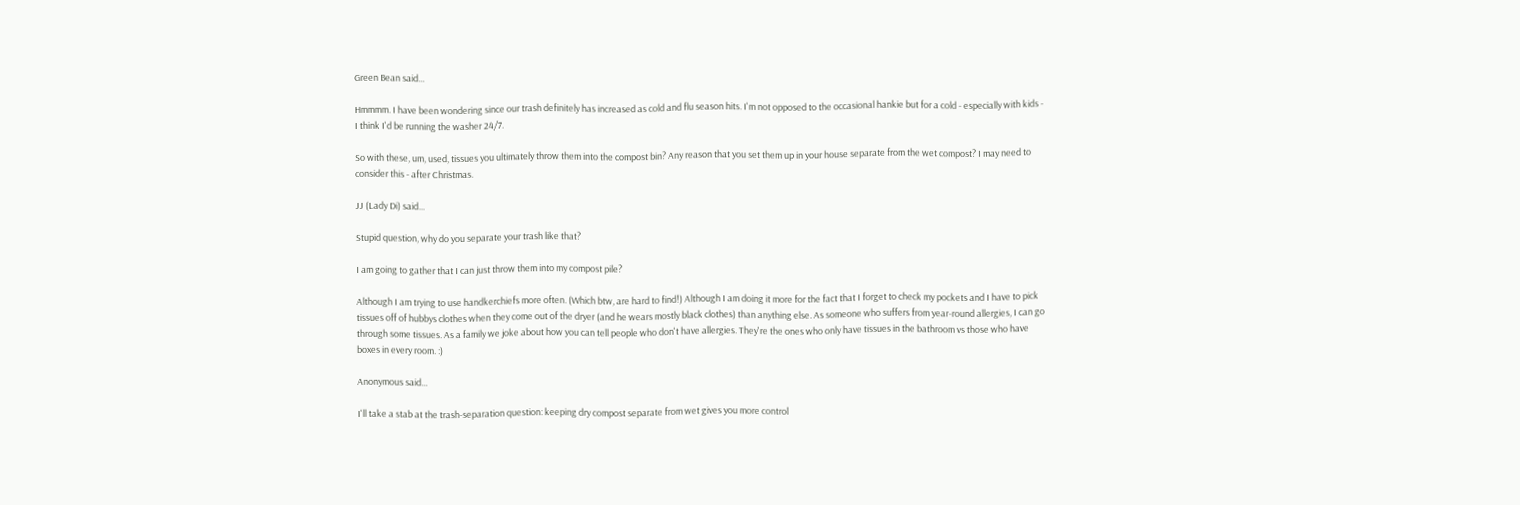Green Bean said...

Hmmmm. I have been wondering since our trash definitely has increased as cold and flu season hits. I'm not opposed to the occasional hankie but for a cold - especially with kids - I think I'd be running the washer 24/7.

So with these, um, used, tissues you ultimately throw them into the compost bin? Any reason that you set them up in your house separate from the wet compost? I may need to consider this - after Christmas.

JJ (Lady Di) said...

Stupid question, why do you separate your trash like that?

I am going to gather that I can just throw them into my compost pile?

Although I am trying to use handkerchiefs more often. (Which btw, are hard to find!) Although I am doing it more for the fact that I forget to check my pockets and I have to pick tissues off of hubbys clothes when they come out of the dryer (and he wears mostly black clothes) than anything else. As someone who suffers from year-round allergies, I can go through some tissues. As a family we joke about how you can tell people who don't have allergies. They're the ones who only have tissues in the bathroom vs those who have boxes in every room. :)

Anonymous said...

I'll take a stab at the trash-separation question: keeping dry compost separate from wet gives you more control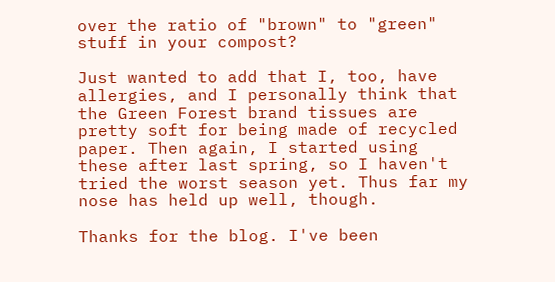over the ratio of "brown" to "green" stuff in your compost?

Just wanted to add that I, too, have allergies, and I personally think that the Green Forest brand tissues are pretty soft for being made of recycled paper. Then again, I started using these after last spring, so I haven't tried the worst season yet. Thus far my nose has held up well, though.

Thanks for the blog. I've been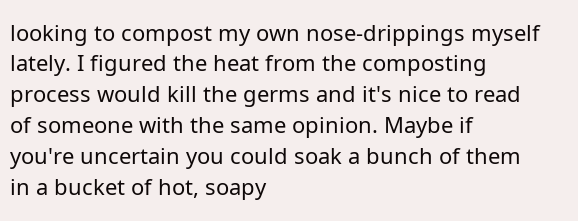looking to compost my own nose-drippings myself lately. I figured the heat from the composting process would kill the germs and it's nice to read of someone with the same opinion. Maybe if you're uncertain you could soak a bunch of them in a bucket of hot, soapy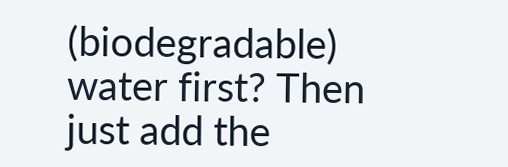(biodegradable) water first? Then just add the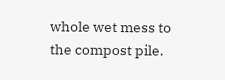whole wet mess to the compost pile.